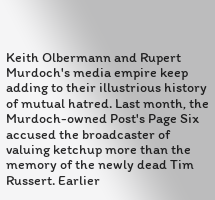Keith Olbermann and Rupert Murdoch's media empire keep adding to their illustrious history of mutual hatred. Last month, the Murdoch-owned Post's Page Six accused the broadcaster of valuing ketchup more than the memory of the newly dead Tim Russert. Earlier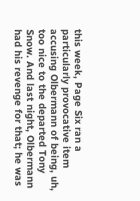this week, Page Six ran a particularly provocative item accusing Olbermann of being, uh, too nice to the departed Tony Snow. And last night, Olbermann had his revenge for that; he was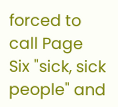forced to call Page Six "sick, sick people" and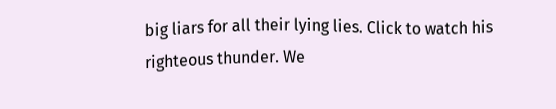big liars for all their lying lies. Click to watch his righteous thunder. We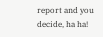report and you decide, ha ha!